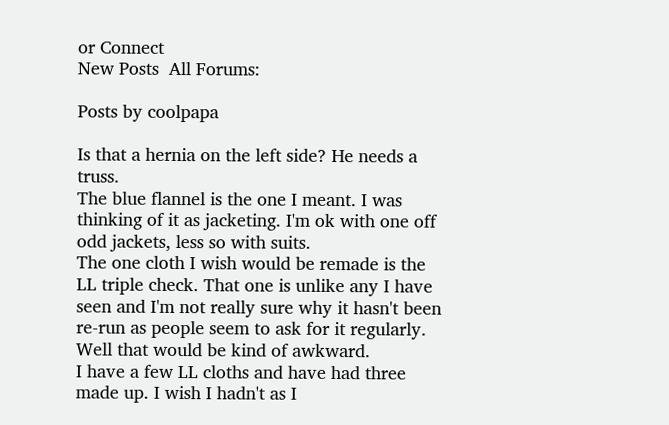or Connect
New Posts  All Forums:

Posts by coolpapa

Is that a hernia on the left side? He needs a truss.
The blue flannel is the one I meant. I was thinking of it as jacketing. I'm ok with one off odd jackets, less so with suits.
The one cloth I wish would be remade is the LL triple check. That one is unlike any I have seen and I'm not really sure why it hasn't been re-run as people seem to ask for it regularly.
Well that would be kind of awkward.
I have a few LL cloths and have had three made up. I wish I hadn't as I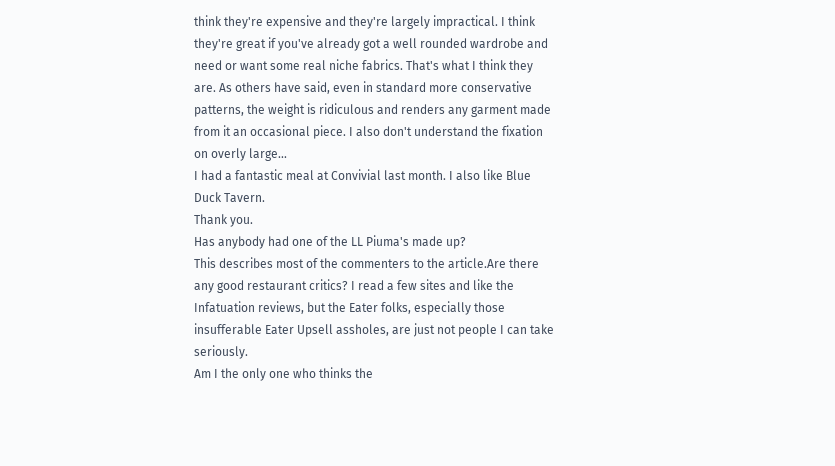think they're expensive and they're largely impractical. I think they're great if you've already got a well rounded wardrobe and need or want some real niche fabrics. That's what I think they are. As others have said, even in standard more conservative patterns, the weight is ridiculous and renders any garment made from it an occasional piece. I also don't understand the fixation on overly large...
I had a fantastic meal at Convivial last month. I also like Blue Duck Tavern.
Thank you.
Has anybody had one of the LL Piuma's made up?
This describes most of the commenters to the article.Are there any good restaurant critics? I read a few sites and like the Infatuation reviews, but the Eater folks, especially those insufferable Eater Upsell assholes, are just not people I can take seriously.
Am I the only one who thinks the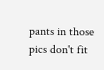pants in those pics don't fit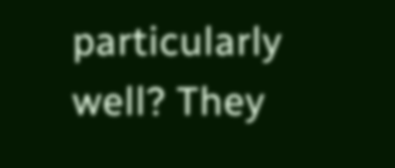particularly well? They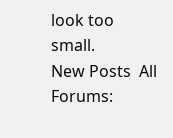look too small.
New Posts  All Forums: